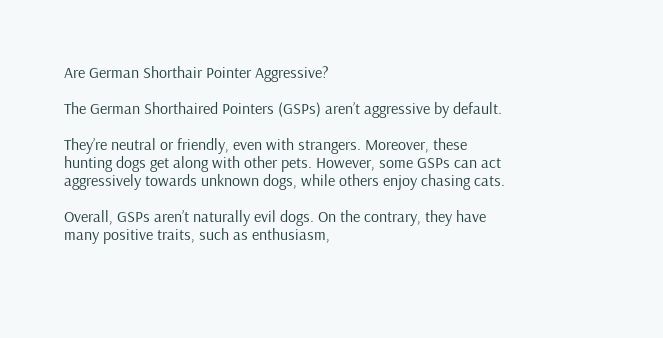Are German Shorthair Pointer Aggressive?

The German Shorthaired Pointers (GSPs) aren’t aggressive by default.

They’re neutral or friendly, even with strangers. Moreover, these hunting dogs get along with other pets. However, some GSPs can act aggressively towards unknown dogs, while others enjoy chasing cats.

Overall, GSPs aren’t naturally evil dogs. On the contrary, they have many positive traits, such as enthusiasm,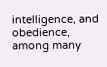intelligence, and obedience, among many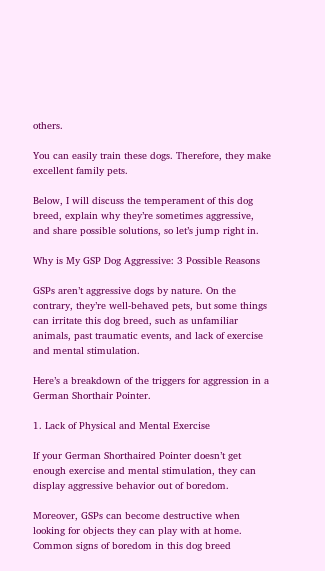others.

You can easily train these dogs. Therefore, they make excellent family pets.

Below, I will discuss the temperament of this dog breed, explain why they’re sometimes aggressive, and share possible solutions, so let’s jump right in.

Why is My GSP Dog Aggressive: 3 Possible Reasons

GSPs aren’t aggressive dogs by nature. On the contrary, they’re well-behaved pets, but some things can irritate this dog breed, such as unfamiliar animals, past traumatic events, and lack of exercise and mental stimulation.

Here’s a breakdown of the triggers for aggression in a German Shorthair Pointer.

1. Lack of Physical and Mental Exercise

If your German Shorthaired Pointer doesn’t get enough exercise and mental stimulation, they can display aggressive behavior out of boredom.

Moreover, GSPs can become destructive when looking for objects they can play with at home. Common signs of boredom in this dog breed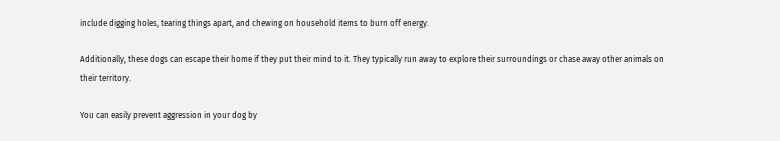include digging holes, tearing things apart, and chewing on household items to burn off energy.

Additionally, these dogs can escape their home if they put their mind to it. They typically run away to explore their surroundings or chase away other animals on their territory.

You can easily prevent aggression in your dog by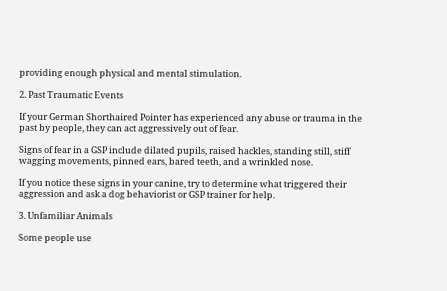providing enough physical and mental stimulation.

2. Past Traumatic Events

If your German Shorthaired Pointer has experienced any abuse or trauma in the past by people, they can act aggressively out of fear.

Signs of fear in a GSP include dilated pupils, raised hackles, standing still, stiff wagging movements, pinned ears, bared teeth, and a wrinkled nose.

If you notice these signs in your canine, try to determine what triggered their aggression and ask a dog behaviorist or GSP trainer for help.

3. Unfamiliar Animals

Some people use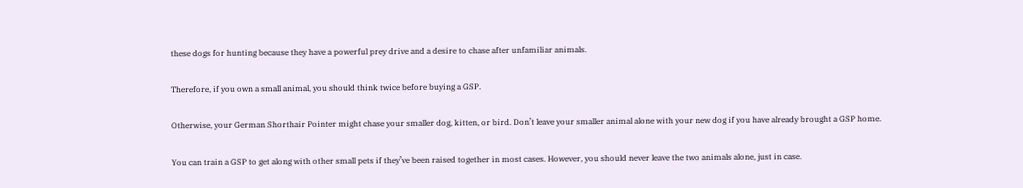these dogs for hunting because they have a powerful prey drive and a desire to chase after unfamiliar animals.

Therefore, if you own a small animal, you should think twice before buying a GSP.

Otherwise, your German Shorthair Pointer might chase your smaller dog, kitten, or bird. Don’t leave your smaller animal alone with your new dog if you have already brought a GSP home.

You can train a GSP to get along with other small pets if they’ve been raised together in most cases. However, you should never leave the two animals alone, just in case.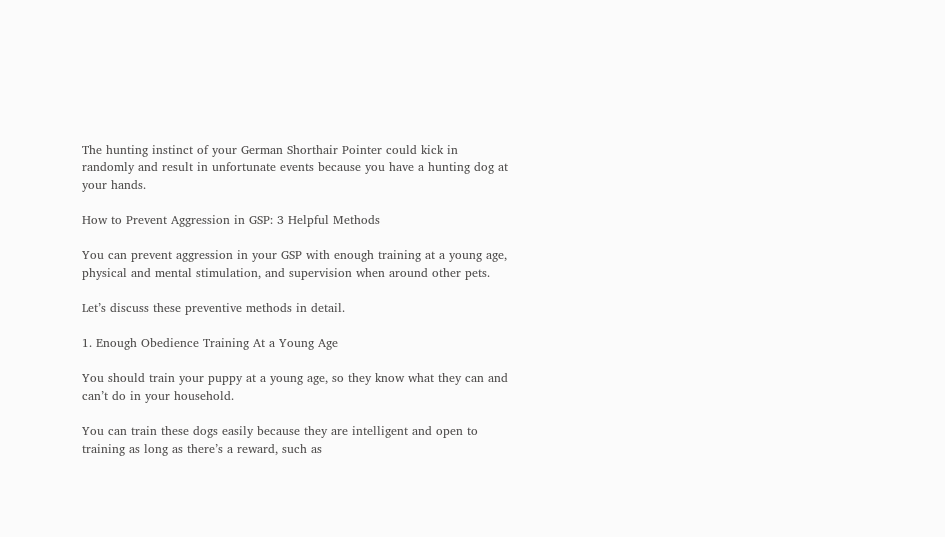The hunting instinct of your German Shorthair Pointer could kick in randomly and result in unfortunate events because you have a hunting dog at your hands.

How to Prevent Aggression in GSP: 3 Helpful Methods

You can prevent aggression in your GSP with enough training at a young age, physical and mental stimulation, and supervision when around other pets.

Let’s discuss these preventive methods in detail.

1. Enough Obedience Training At a Young Age

You should train your puppy at a young age, so they know what they can and can’t do in your household.

You can train these dogs easily because they are intelligent and open to training as long as there’s a reward, such as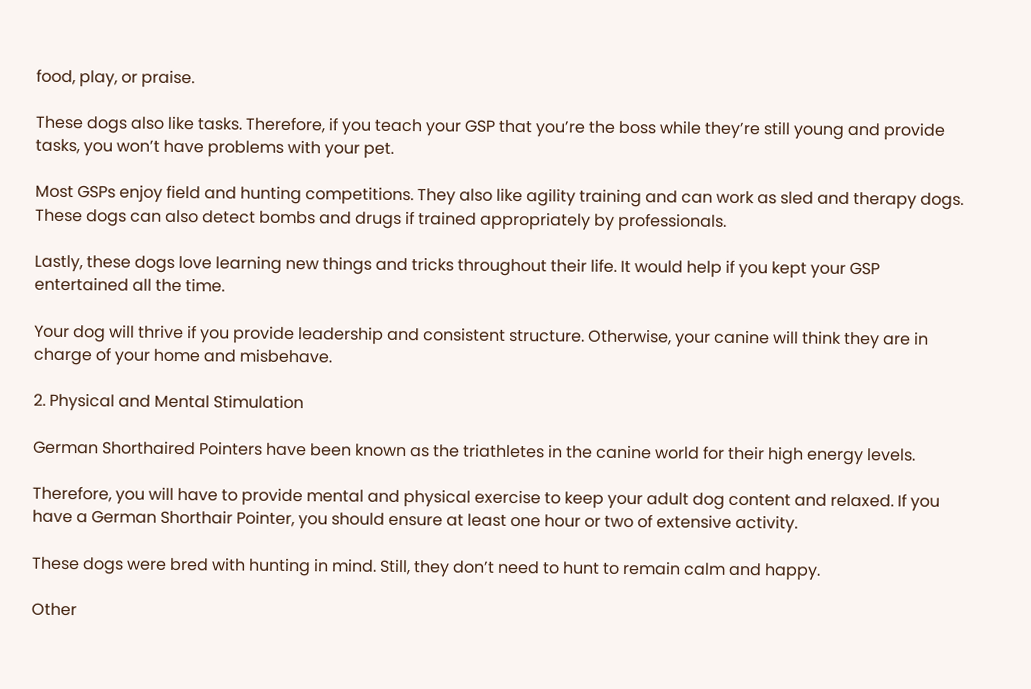food, play, or praise.

These dogs also like tasks. Therefore, if you teach your GSP that you’re the boss while they’re still young and provide tasks, you won’t have problems with your pet.

Most GSPs enjoy field and hunting competitions. They also like agility training and can work as sled and therapy dogs. These dogs can also detect bombs and drugs if trained appropriately by professionals.

Lastly, these dogs love learning new things and tricks throughout their life. It would help if you kept your GSP entertained all the time.

Your dog will thrive if you provide leadership and consistent structure. Otherwise, your canine will think they are in charge of your home and misbehave.

2. Physical and Mental Stimulation

German Shorthaired Pointers have been known as the triathletes in the canine world for their high energy levels.

Therefore, you will have to provide mental and physical exercise to keep your adult dog content and relaxed. If you have a German Shorthair Pointer, you should ensure at least one hour or two of extensive activity.

These dogs were bred with hunting in mind. Still, they don’t need to hunt to remain calm and happy.

Other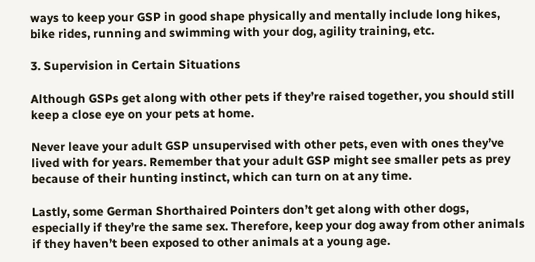ways to keep your GSP in good shape physically and mentally include long hikes, bike rides, running and swimming with your dog, agility training, etc.

3. Supervision in Certain Situations

Although GSPs get along with other pets if they’re raised together, you should still keep a close eye on your pets at home.

Never leave your adult GSP unsupervised with other pets, even with ones they’ve lived with for years. Remember that your adult GSP might see smaller pets as prey because of their hunting instinct, which can turn on at any time.

Lastly, some German Shorthaired Pointers don’t get along with other dogs, especially if they’re the same sex. Therefore, keep your dog away from other animals if they haven’t been exposed to other animals at a young age.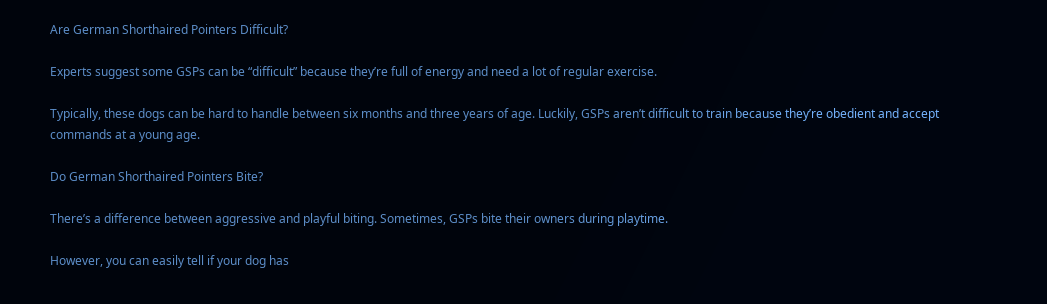Are German Shorthaired Pointers Difficult?

Experts suggest some GSPs can be “difficult” because they’re full of energy and need a lot of regular exercise.

Typically, these dogs can be hard to handle between six months and three years of age. Luckily, GSPs aren’t difficult to train because they’re obedient and accept commands at a young age.

Do German Shorthaired Pointers Bite?

There’s a difference between aggressive and playful biting. Sometimes, GSPs bite their owners during playtime.

However, you can easily tell if your dog has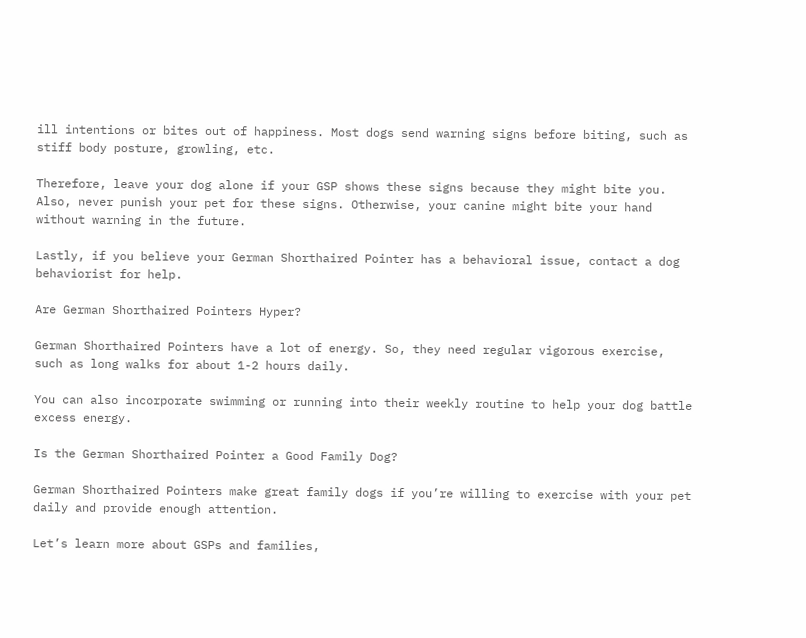ill intentions or bites out of happiness. Most dogs send warning signs before biting, such as stiff body posture, growling, etc.

Therefore, leave your dog alone if your GSP shows these signs because they might bite you. Also, never punish your pet for these signs. Otherwise, your canine might bite your hand without warning in the future.

Lastly, if you believe your German Shorthaired Pointer has a behavioral issue, contact a dog behaviorist for help.

Are German Shorthaired Pointers Hyper?

German Shorthaired Pointers have a lot of energy. So, they need regular vigorous exercise, such as long walks for about 1-2 hours daily.

You can also incorporate swimming or running into their weekly routine to help your dog battle excess energy.

Is the German Shorthaired Pointer a Good Family Dog?

German Shorthaired Pointers make great family dogs if you’re willing to exercise with your pet daily and provide enough attention.

Let’s learn more about GSPs and families,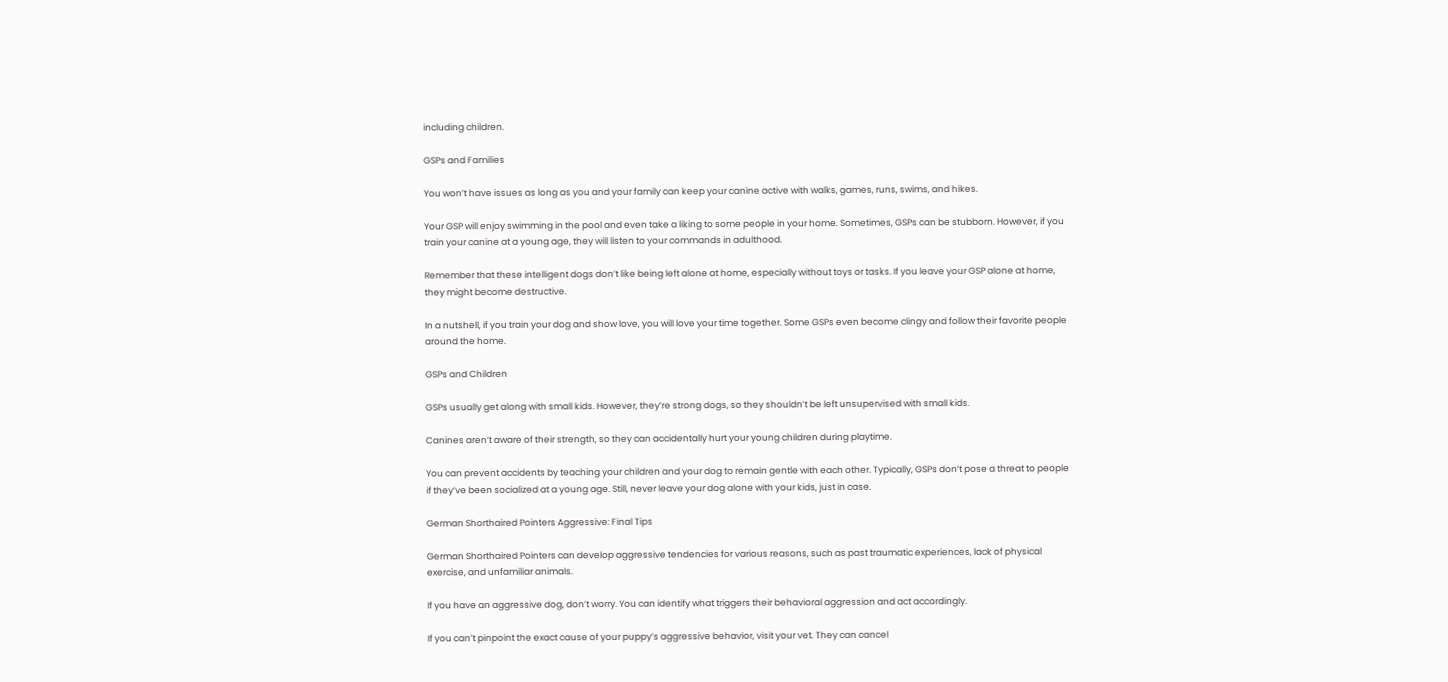including children.

GSPs and Families

You won’t have issues as long as you and your family can keep your canine active with walks, games, runs, swims, and hikes.

Your GSP will enjoy swimming in the pool and even take a liking to some people in your home. Sometimes, GSPs can be stubborn. However, if you train your canine at a young age, they will listen to your commands in adulthood.

Remember that these intelligent dogs don’t like being left alone at home, especially without toys or tasks. If you leave your GSP alone at home, they might become destructive.

In a nutshell, if you train your dog and show love, you will love your time together. Some GSPs even become clingy and follow their favorite people around the home.

GSPs and Children

GSPs usually get along with small kids. However, they’re strong dogs, so they shouldn’t be left unsupervised with small kids.

Canines aren’t aware of their strength, so they can accidentally hurt your young children during playtime.

You can prevent accidents by teaching your children and your dog to remain gentle with each other. Typically, GSPs don’t pose a threat to people if they’ve been socialized at a young age. Still, never leave your dog alone with your kids, just in case.

German Shorthaired Pointers Aggressive: Final Tips

German Shorthaired Pointers can develop aggressive tendencies for various reasons, such as past traumatic experiences, lack of physical exercise, and unfamiliar animals.

If you have an aggressive dog, don’t worry. You can identify what triggers their behavioral aggression and act accordingly.

If you can’t pinpoint the exact cause of your puppy’s aggressive behavior, visit your vet. They can cancel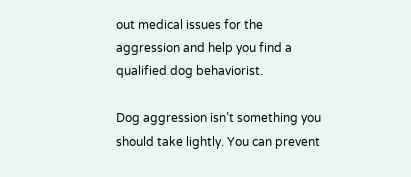out medical issues for the aggression and help you find a qualified dog behaviorist.

Dog aggression isn’t something you should take lightly. You can prevent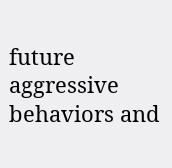future aggressive behaviors and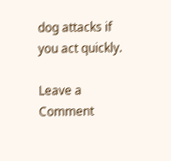dog attacks if you act quickly.

Leave a Comment